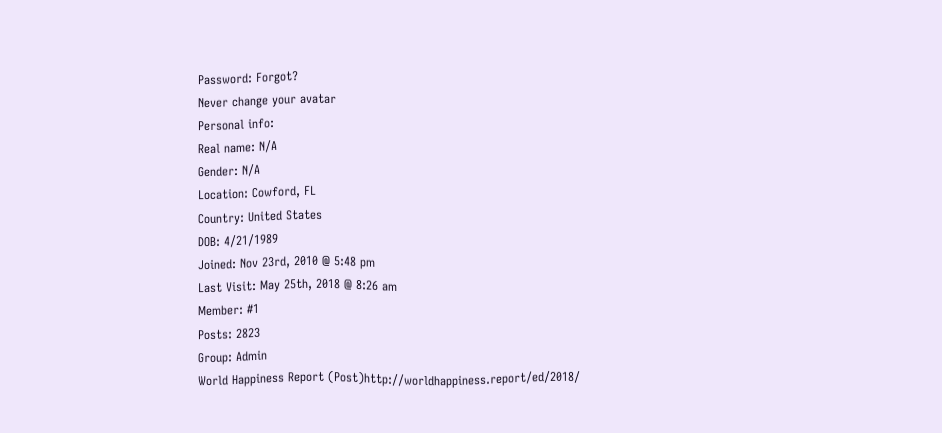Password: Forgot?
Never change your avatar
Personal info:
Real name: N/A
Gender: N/A
Location: Cowford, FL
Country: United States
DOB: 4/21/1989
Joined: Nov 23rd, 2010 @ 5:48 pm
Last Visit: May 25th, 2018 @ 8:26 am
Member: #1
Posts: 2823
Group: Admin
World Happiness Report (Post)http://worldhappiness.report/ed/2018/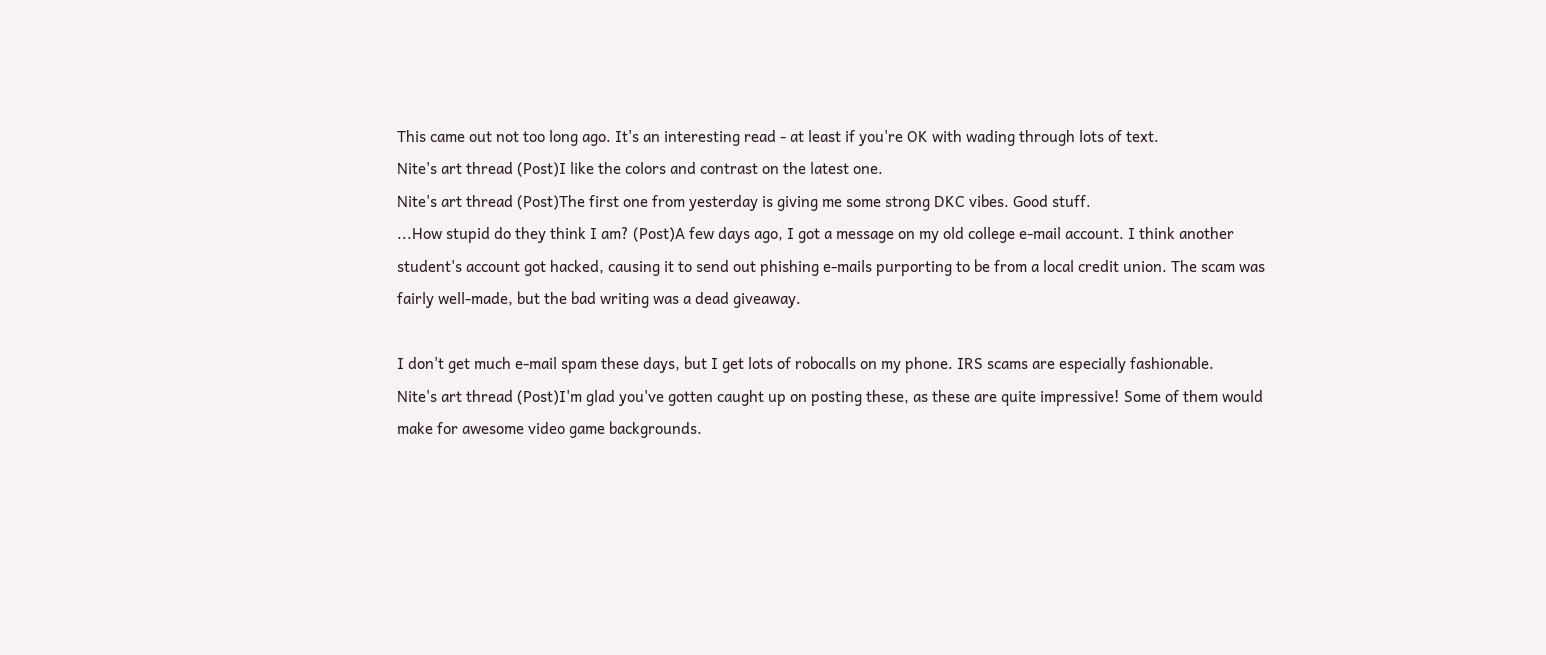This came out not too long ago. It's an interesting read - at least if you're OK with wading through lots of text.
Nite's art thread (Post)I like the colors and contrast on the latest one.
Nite's art thread (Post)The first one from yesterday is giving me some strong DKC vibes. Good stuff.
...How stupid do they think I am? (Post)A few days ago, I got a message on my old college e-mail account. I think another student's account got hacked, causing it to send out phishing e-mails purporting to be from a local credit union. The scam was fairly well-made, but the bad writing was a dead giveaway.

I don't get much e-mail spam these days, but I get lots of robocalls on my phone. IRS scams are especially fashionable.
Nite's art thread (Post)I'm glad you've gotten caught up on posting these, as these are quite impressive! Some of them would make for awesome video game backgrounds.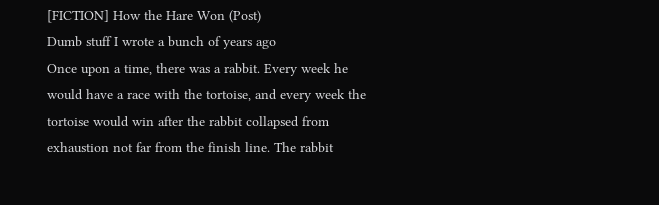[FICTION] How the Hare Won (Post)
Dumb stuff I wrote a bunch of years ago
Once upon a time, there was a rabbit. Every week he would have a race with the tortoise, and every week the tortoise would win after the rabbit collapsed from exhaustion not far from the finish line. The rabbit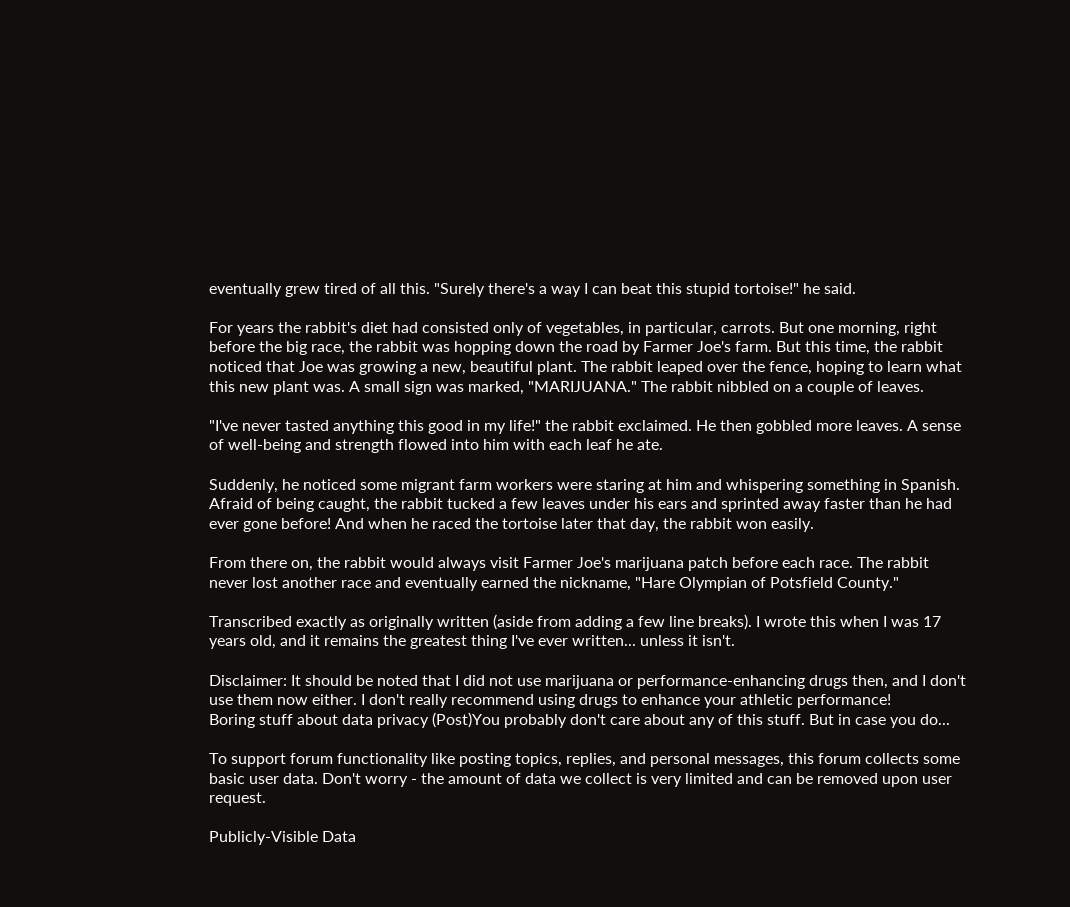eventually grew tired of all this. "Surely there's a way I can beat this stupid tortoise!" he said.

For years the rabbit's diet had consisted only of vegetables, in particular, carrots. But one morning, right before the big race, the rabbit was hopping down the road by Farmer Joe's farm. But this time, the rabbit noticed that Joe was growing a new, beautiful plant. The rabbit leaped over the fence, hoping to learn what this new plant was. A small sign was marked, "MARIJUANA." The rabbit nibbled on a couple of leaves.

"I've never tasted anything this good in my life!" the rabbit exclaimed. He then gobbled more leaves. A sense of well-being and strength flowed into him with each leaf he ate.

Suddenly, he noticed some migrant farm workers were staring at him and whispering something in Spanish. Afraid of being caught, the rabbit tucked a few leaves under his ears and sprinted away faster than he had ever gone before! And when he raced the tortoise later that day, the rabbit won easily.

From there on, the rabbit would always visit Farmer Joe's marijuana patch before each race. The rabbit never lost another race and eventually earned the nickname, "Hare Olympian of Potsfield County."

Transcribed exactly as originally written (aside from adding a few line breaks). I wrote this when I was 17 years old, and it remains the greatest thing I've ever written... unless it isn't.

Disclaimer: It should be noted that I did not use marijuana or performance-enhancing drugs then, and I don't use them now either. I don't really recommend using drugs to enhance your athletic performance!
Boring stuff about data privacy (Post)You probably don't care about any of this stuff. But in case you do...

To support forum functionality like posting topics, replies, and personal messages, this forum collects some basic user data. Don't worry - the amount of data we collect is very limited and can be removed upon user request.

Publicly-Visible Data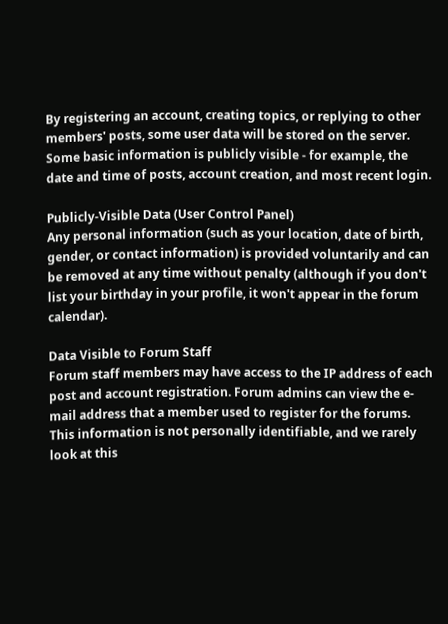By registering an account, creating topics, or replying to other members' posts, some user data will be stored on the server. Some basic information is publicly visible - for example, the date and time of posts, account creation, and most recent login.

Publicly-Visible Data (User Control Panel)
Any personal information (such as your location, date of birth, gender, or contact information) is provided voluntarily and can be removed at any time without penalty (although if you don't list your birthday in your profile, it won't appear in the forum calendar).

Data Visible to Forum Staff
Forum staff members may have access to the IP address of each post and account registration. Forum admins can view the e-mail address that a member used to register for the forums. This information is not personally identifiable, and we rarely look at this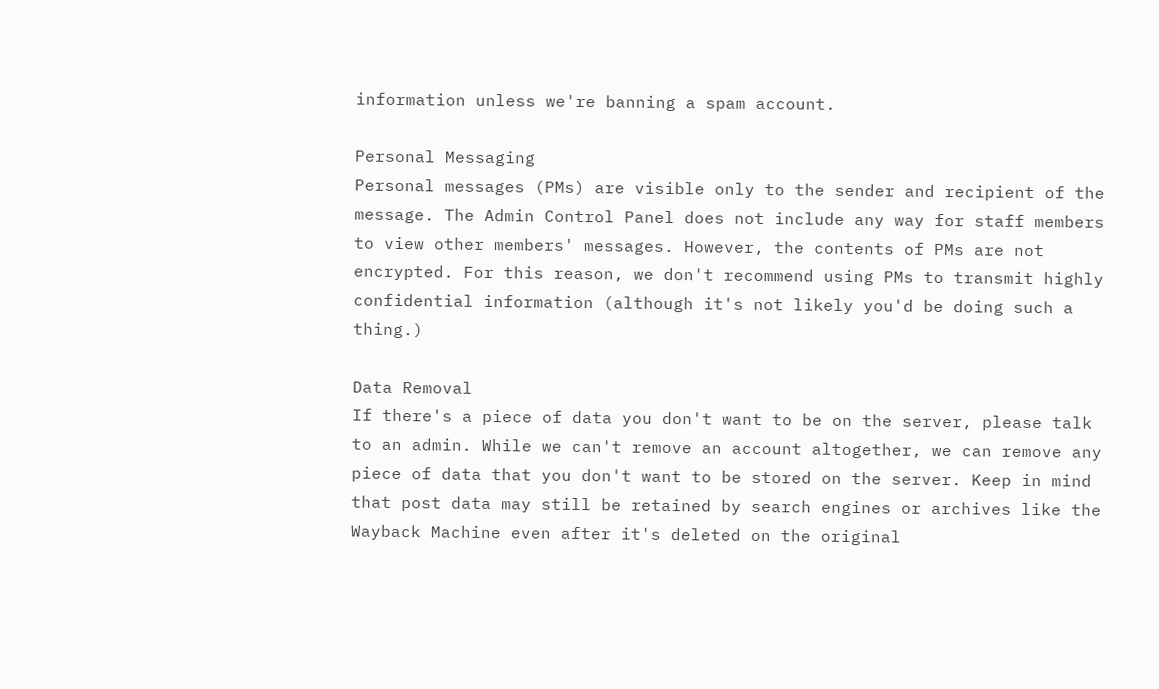information unless we're banning a spam account.

Personal Messaging
Personal messages (PMs) are visible only to the sender and recipient of the message. The Admin Control Panel does not include any way for staff members to view other members' messages. However, the contents of PMs are not encrypted. For this reason, we don't recommend using PMs to transmit highly confidential information (although it's not likely you'd be doing such a thing.)

Data Removal
If there's a piece of data you don't want to be on the server, please talk to an admin. While we can't remove an account altogether, we can remove any piece of data that you don't want to be stored on the server. Keep in mind that post data may still be retained by search engines or archives like the Wayback Machine even after it's deleted on the original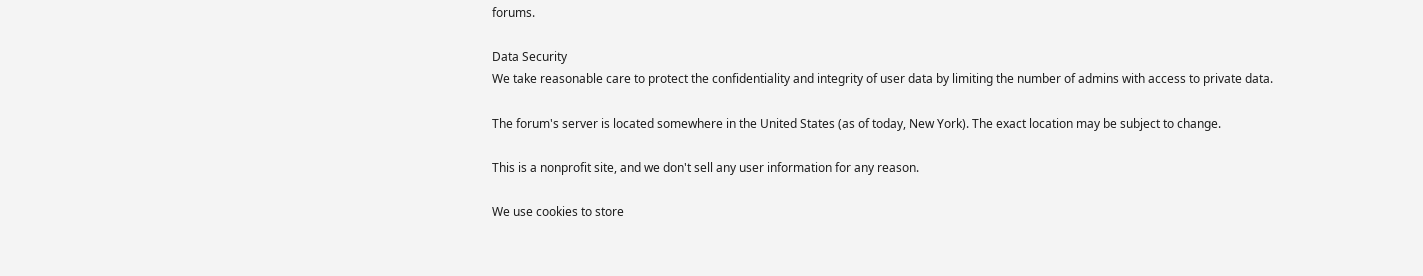forums.

Data Security
We take reasonable care to protect the confidentiality and integrity of user data by limiting the number of admins with access to private data.

The forum's server is located somewhere in the United States (as of today, New York). The exact location may be subject to change.

This is a nonprofit site, and we don't sell any user information for any reason.

We use cookies to store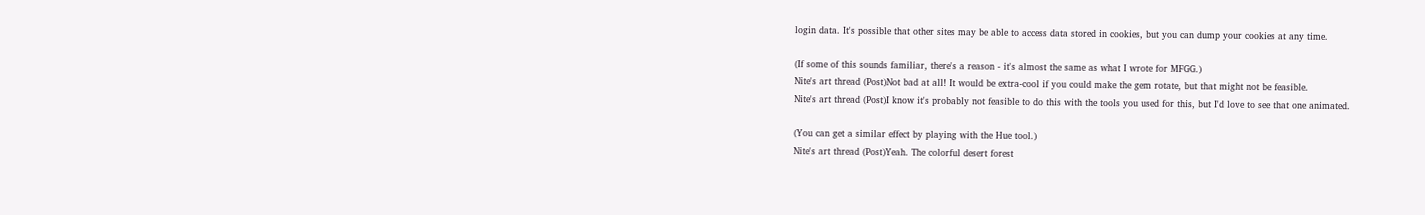login data. It's possible that other sites may be able to access data stored in cookies, but you can dump your cookies at any time.

(If some of this sounds familiar, there's a reason - it's almost the same as what I wrote for MFGG.)
Nite's art thread (Post)Not bad at all! It would be extra-cool if you could make the gem rotate, but that might not be feasible.
Nite's art thread (Post)I know it's probably not feasible to do this with the tools you used for this, but I'd love to see that one animated.

(You can get a similar effect by playing with the Hue tool.)
Nite's art thread (Post)Yeah. The colorful desert forest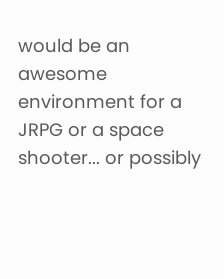would be an awesome environment for a JRPG or a space shooter... or possibly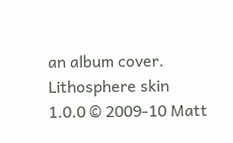an album cover.
Lithosphere skin 1.0.0 © 2009-10 Matt